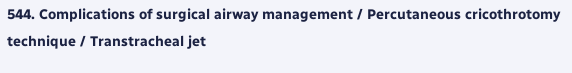544. Complications of surgical airway management / Percutaneous cricothrotomy technique / Transtracheal jet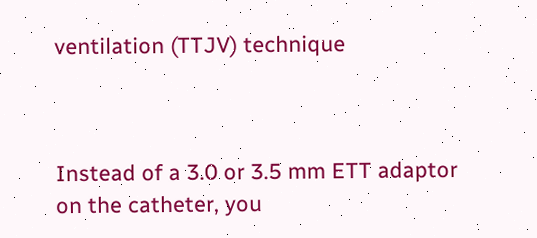ventilation (TTJV) technique



Instead of a 3.0 or 3.5 mm ETT adaptor on the catheter, you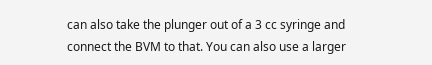can also take the plunger out of a 3 cc syringe and connect the BVM to that. You can also use a larger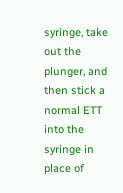syringe, take out the plunger, and then stick a normal ETT into the syringe in place of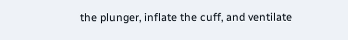the plunger, inflate the cuff, and ventilate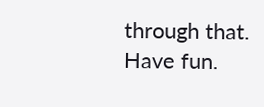through that. Have fun.